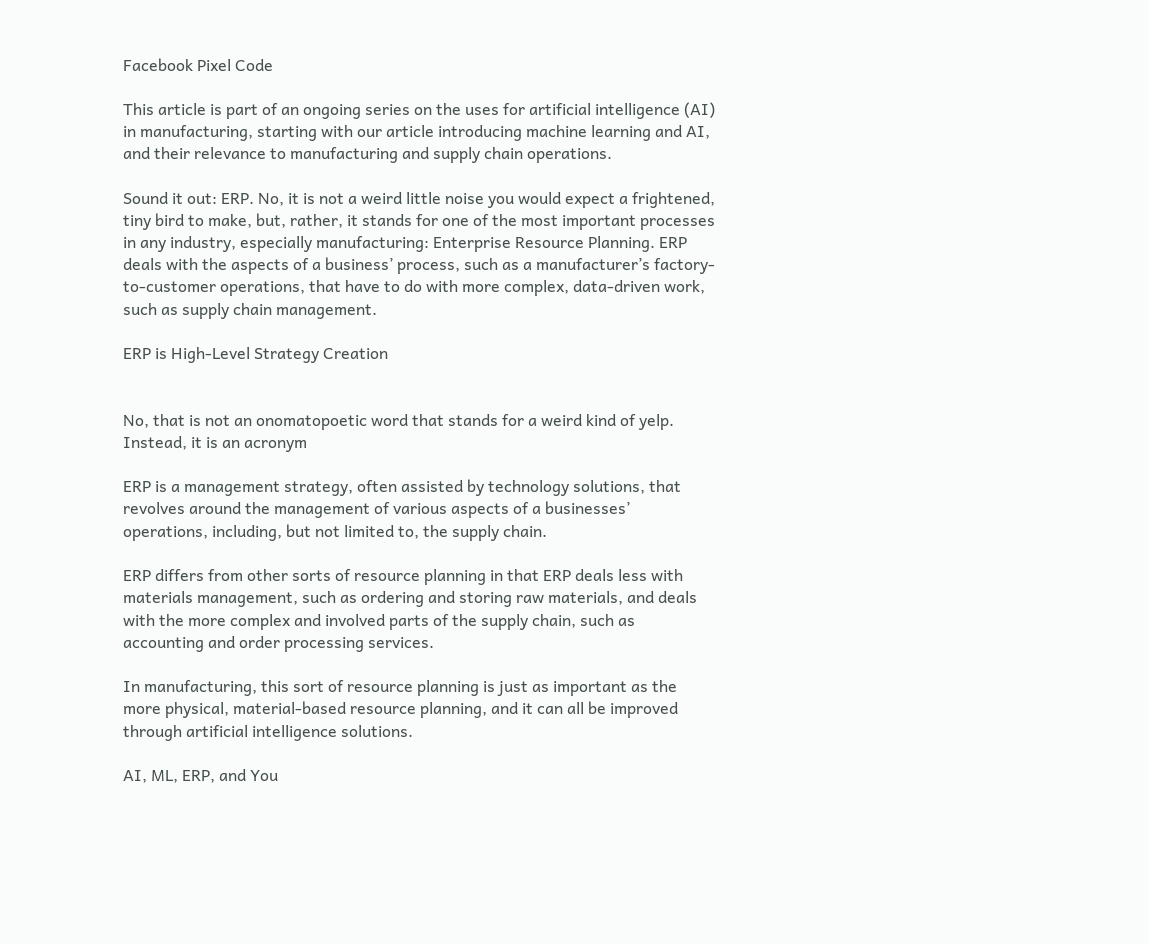Facebook Pixel Code

This article is part of an ongoing series on the uses for artificial intelligence (AI) in manufacturing, starting with our article introducing machine learning and AI, and their relevance to manufacturing and supply chain operations.

Sound it out: ERP. No, it is not a weird little noise you would expect a frightened, tiny bird to make, but, rather, it stands for one of the most important processes in any industry, especially manufacturing: Enterprise Resource Planning. ERP deals with the aspects of a business’ process, such as a manufacturer’s factory-to-customer operations, that have to do with more complex, data-driven work, such as supply chain management.

ERP is High-Level Strategy Creation


No, that is not an onomatopoetic word that stands for a weird kind of yelp. Instead, it is an acronym

ERP is a management strategy, often assisted by technology solutions, that revolves around the management of various aspects of a businesses’ operations, including, but not limited to, the supply chain.

ERP differs from other sorts of resource planning in that ERP deals less with materials management, such as ordering and storing raw materials, and deals with the more complex and involved parts of the supply chain, such as accounting and order processing services.

In manufacturing, this sort of resource planning is just as important as the more physical, material-based resource planning, and it can all be improved through artificial intelligence solutions.

AI, ML, ERP, and You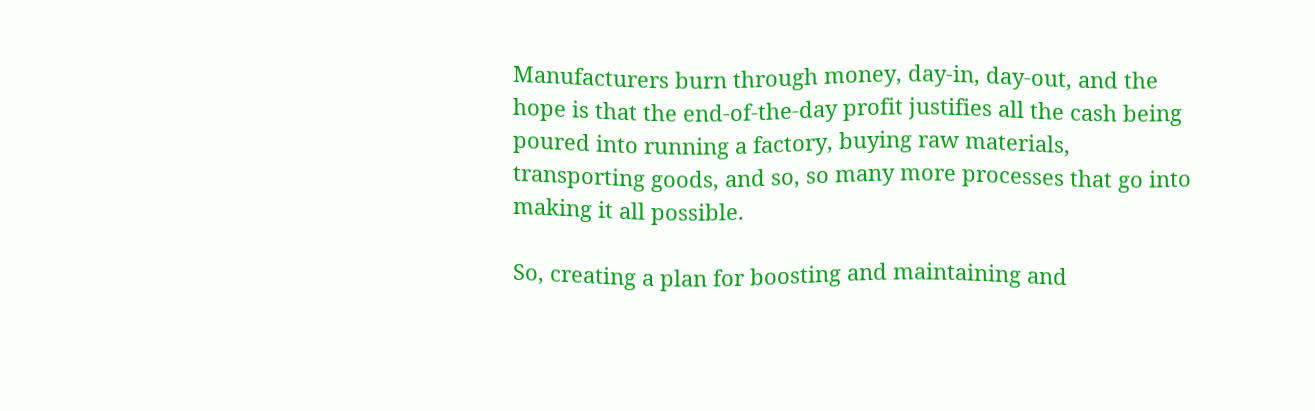Manufacturers burn through money, day-in, day-out, and the hope is that the end-of-the-day profit justifies all the cash being poured into running a factory, buying raw materials, transporting goods, and so, so many more processes that go into making it all possible.

So, creating a plan for boosting and maintaining and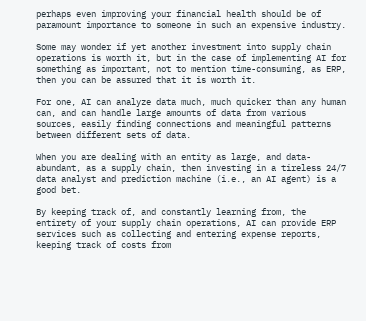perhaps even improving your financial health should be of paramount importance to someone in such an expensive industry.

Some may wonder if yet another investment into supply chain operations is worth it, but in the case of implementing AI for something as important, not to mention time-consuming, as ERP, then you can be assured that it is worth it.

For one, AI can analyze data much, much quicker than any human can, and can handle large amounts of data from various sources, easily finding connections and meaningful patterns between different sets of data.

When you are dealing with an entity as large, and data-abundant, as a supply chain, then investing in a tireless 24/7 data analyst and prediction machine (i.e., an AI agent) is a good bet.

By keeping track of, and constantly learning from, the entirety of your supply chain operations, AI can provide ERP services such as collecting and entering expense reports, keeping track of costs from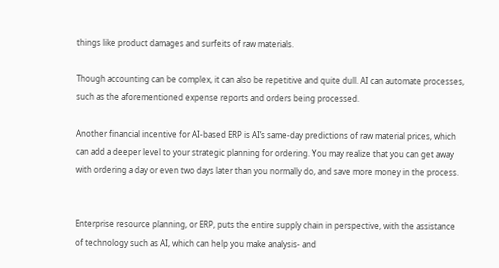things like product damages and surfeits of raw materials.

Though accounting can be complex, it can also be repetitive and quite dull. AI can automate processes, such as the aforementioned expense reports and orders being processed.

Another financial incentive for AI-based ERP is AI’s same-day predictions of raw material prices, which can add a deeper level to your strategic planning for ordering. You may realize that you can get away with ordering a day or even two days later than you normally do, and save more money in the process.


Enterprise resource planning, or ERP, puts the entire supply chain in perspective, with the assistance of technology such as AI, which can help you make analysis- and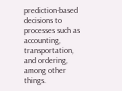prediction-based decisions to processes such as accounting, transportation, and ordering, among other things.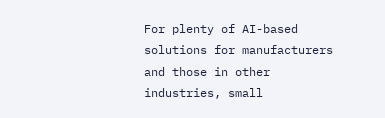For plenty of AI-based solutions for manufacturers and those in other industries, small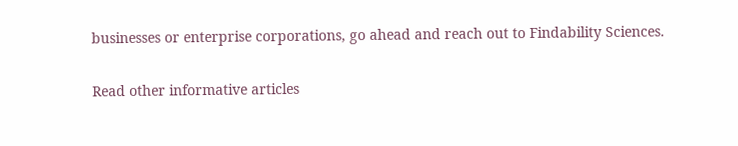businesses or enterprise corporations, go ahead and reach out to Findability Sciences.

Read other informative articles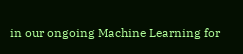in our ongoing Machine Learning for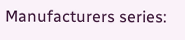Manufacturers series: